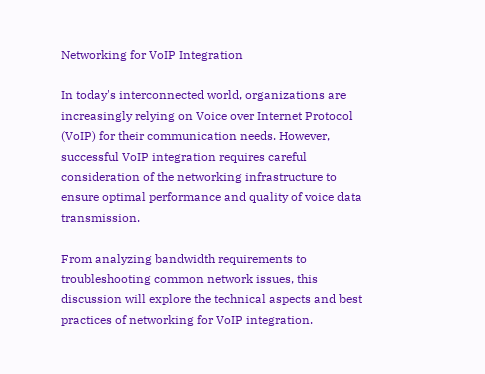Networking for VoIP Integration

In today's interconnected world, organizations are increasingly relying on Voice over Internet Protocol (VoIP) for their communication needs. However, successful VoIP integration requires careful consideration of the networking infrastructure to ensure optimal performance and quality of voice data transmission.

From analyzing bandwidth requirements to troubleshooting common network issues, this discussion will explore the technical aspects and best practices of networking for VoIP integration.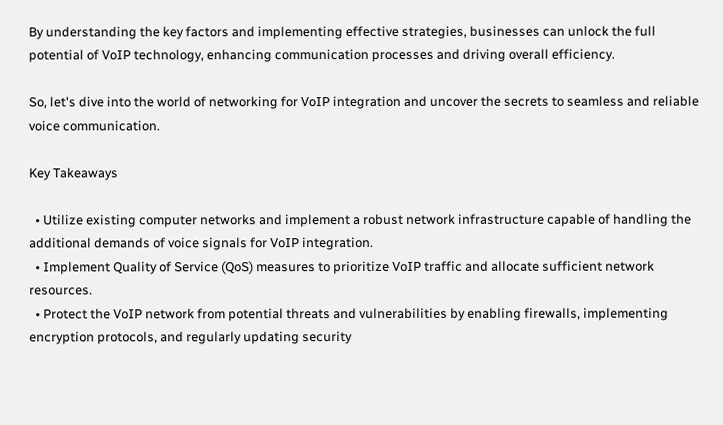By understanding the key factors and implementing effective strategies, businesses can unlock the full potential of VoIP technology, enhancing communication processes and driving overall efficiency.

So, let's dive into the world of networking for VoIP integration and uncover the secrets to seamless and reliable voice communication.

Key Takeaways

  • Utilize existing computer networks and implement a robust network infrastructure capable of handling the additional demands of voice signals for VoIP integration.
  • Implement Quality of Service (QoS) measures to prioritize VoIP traffic and allocate sufficient network resources.
  • Protect the VoIP network from potential threats and vulnerabilities by enabling firewalls, implementing encryption protocols, and regularly updating security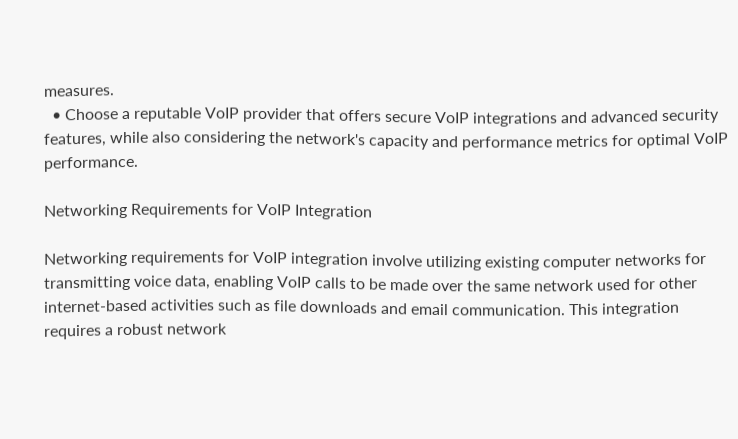measures.
  • Choose a reputable VoIP provider that offers secure VoIP integrations and advanced security features, while also considering the network's capacity and performance metrics for optimal VoIP performance.

Networking Requirements for VoIP Integration

Networking requirements for VoIP integration involve utilizing existing computer networks for transmitting voice data, enabling VoIP calls to be made over the same network used for other internet-based activities such as file downloads and email communication. This integration requires a robust network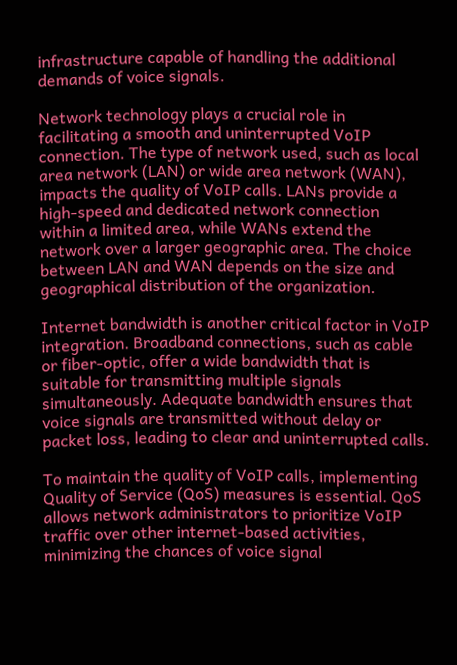infrastructure capable of handling the additional demands of voice signals.

Network technology plays a crucial role in facilitating a smooth and uninterrupted VoIP connection. The type of network used, such as local area network (LAN) or wide area network (WAN), impacts the quality of VoIP calls. LANs provide a high-speed and dedicated network connection within a limited area, while WANs extend the network over a larger geographic area. The choice between LAN and WAN depends on the size and geographical distribution of the organization.

Internet bandwidth is another critical factor in VoIP integration. Broadband connections, such as cable or fiber-optic, offer a wide bandwidth that is suitable for transmitting multiple signals simultaneously. Adequate bandwidth ensures that voice signals are transmitted without delay or packet loss, leading to clear and uninterrupted calls.

To maintain the quality of VoIP calls, implementing Quality of Service (QoS) measures is essential. QoS allows network administrators to prioritize VoIP traffic over other internet-based activities, minimizing the chances of voice signal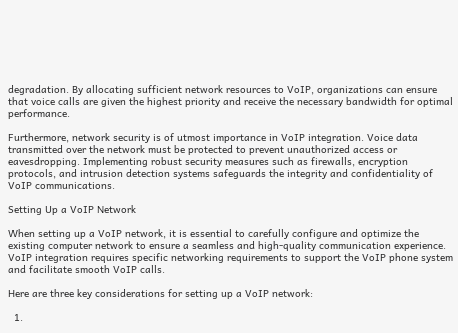degradation. By allocating sufficient network resources to VoIP, organizations can ensure that voice calls are given the highest priority and receive the necessary bandwidth for optimal performance.

Furthermore, network security is of utmost importance in VoIP integration. Voice data transmitted over the network must be protected to prevent unauthorized access or eavesdropping. Implementing robust security measures such as firewalls, encryption protocols, and intrusion detection systems safeguards the integrity and confidentiality of VoIP communications.

Setting Up a VoIP Network

When setting up a VoIP network, it is essential to carefully configure and optimize the existing computer network to ensure a seamless and high-quality communication experience. VoIP integration requires specific networking requirements to support the VoIP phone system and facilitate smooth VoIP calls.

Here are three key considerations for setting up a VoIP network:

  1.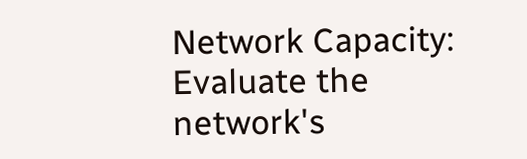Network Capacity: Evaluate the network's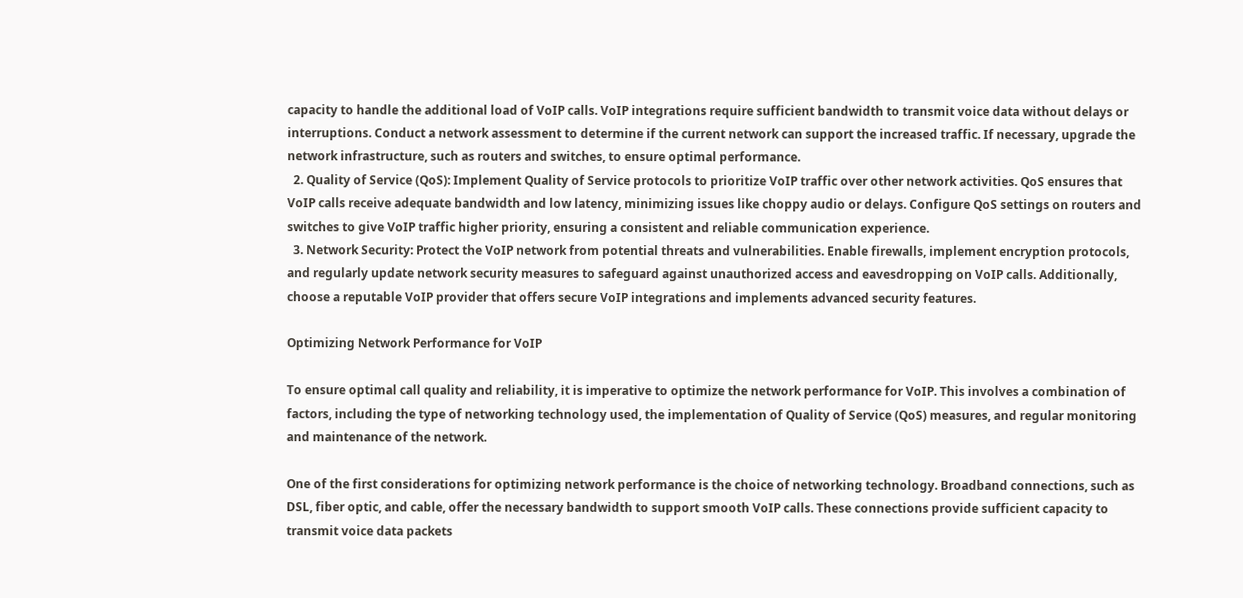capacity to handle the additional load of VoIP calls. VoIP integrations require sufficient bandwidth to transmit voice data without delays or interruptions. Conduct a network assessment to determine if the current network can support the increased traffic. If necessary, upgrade the network infrastructure, such as routers and switches, to ensure optimal performance.
  2. Quality of Service (QoS): Implement Quality of Service protocols to prioritize VoIP traffic over other network activities. QoS ensures that VoIP calls receive adequate bandwidth and low latency, minimizing issues like choppy audio or delays. Configure QoS settings on routers and switches to give VoIP traffic higher priority, ensuring a consistent and reliable communication experience.
  3. Network Security: Protect the VoIP network from potential threats and vulnerabilities. Enable firewalls, implement encryption protocols, and regularly update network security measures to safeguard against unauthorized access and eavesdropping on VoIP calls. Additionally, choose a reputable VoIP provider that offers secure VoIP integrations and implements advanced security features.

Optimizing Network Performance for VoIP

To ensure optimal call quality and reliability, it is imperative to optimize the network performance for VoIP. This involves a combination of factors, including the type of networking technology used, the implementation of Quality of Service (QoS) measures, and regular monitoring and maintenance of the network.

One of the first considerations for optimizing network performance is the choice of networking technology. Broadband connections, such as DSL, fiber optic, and cable, offer the necessary bandwidth to support smooth VoIP calls. These connections provide sufficient capacity to transmit voice data packets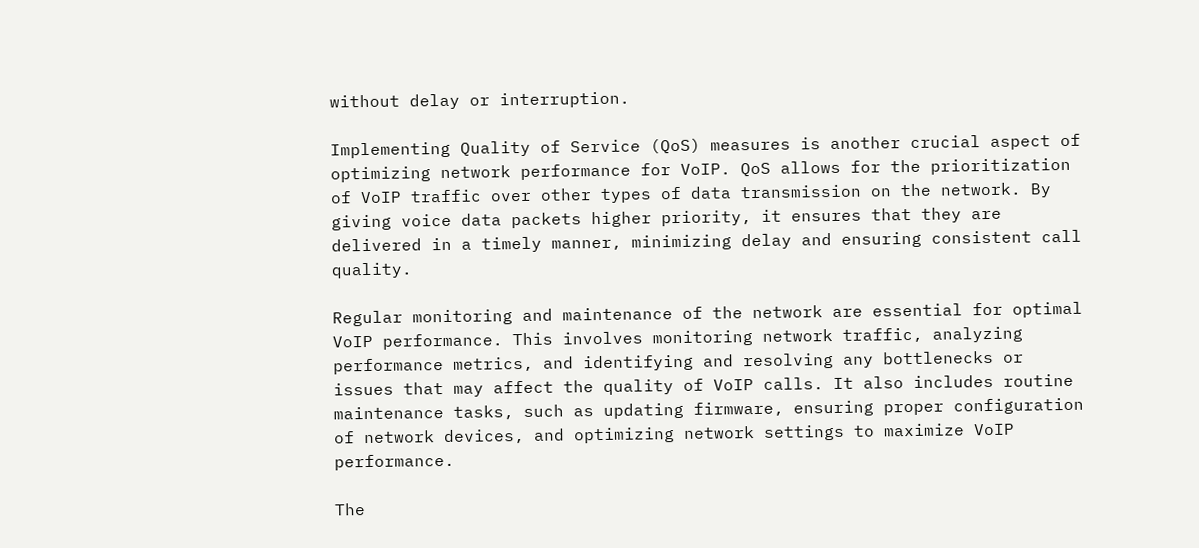without delay or interruption.

Implementing Quality of Service (QoS) measures is another crucial aspect of optimizing network performance for VoIP. QoS allows for the prioritization of VoIP traffic over other types of data transmission on the network. By giving voice data packets higher priority, it ensures that they are delivered in a timely manner, minimizing delay and ensuring consistent call quality.

Regular monitoring and maintenance of the network are essential for optimal VoIP performance. This involves monitoring network traffic, analyzing performance metrics, and identifying and resolving any bottlenecks or issues that may affect the quality of VoIP calls. It also includes routine maintenance tasks, such as updating firmware, ensuring proper configuration of network devices, and optimizing network settings to maximize VoIP performance.

The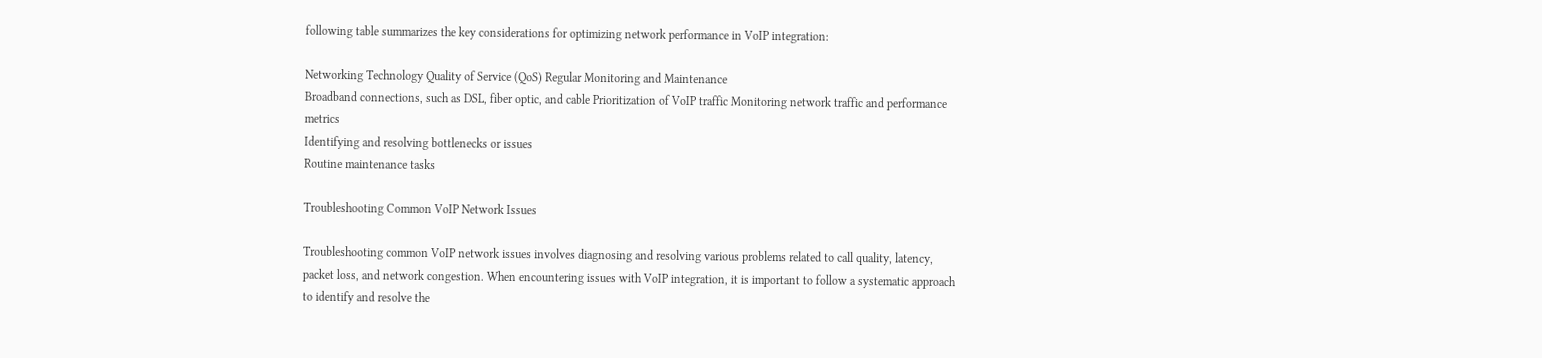following table summarizes the key considerations for optimizing network performance in VoIP integration:

Networking Technology Quality of Service (QoS) Regular Monitoring and Maintenance
Broadband connections, such as DSL, fiber optic, and cable Prioritization of VoIP traffic Monitoring network traffic and performance metrics
Identifying and resolving bottlenecks or issues
Routine maintenance tasks

Troubleshooting Common VoIP Network Issues

Troubleshooting common VoIP network issues involves diagnosing and resolving various problems related to call quality, latency, packet loss, and network congestion. When encountering issues with VoIP integration, it is important to follow a systematic approach to identify and resolve the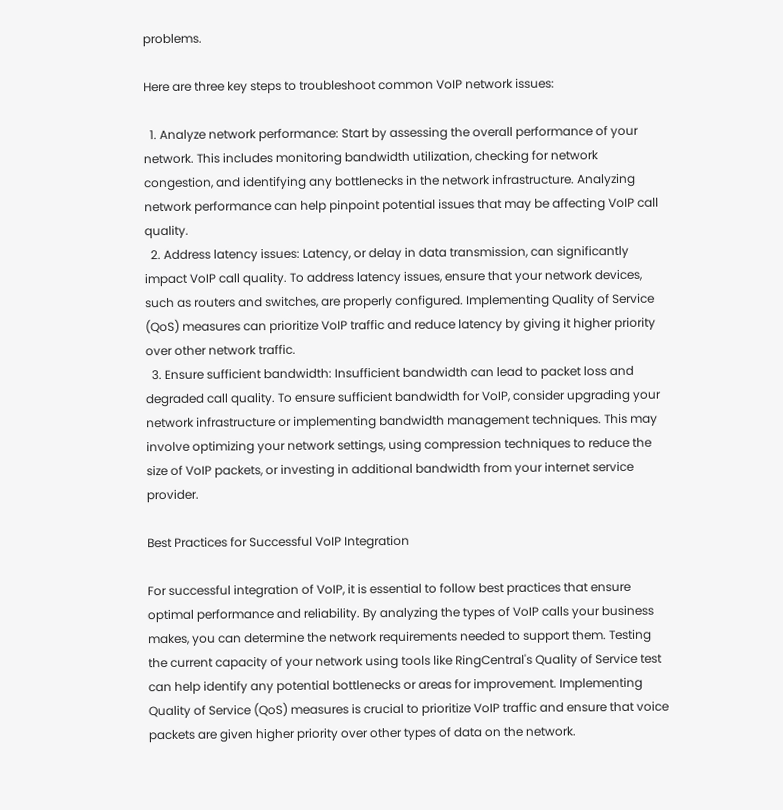problems.

Here are three key steps to troubleshoot common VoIP network issues:

  1. Analyze network performance: Start by assessing the overall performance of your network. This includes monitoring bandwidth utilization, checking for network congestion, and identifying any bottlenecks in the network infrastructure. Analyzing network performance can help pinpoint potential issues that may be affecting VoIP call quality.
  2. Address latency issues: Latency, or delay in data transmission, can significantly impact VoIP call quality. To address latency issues, ensure that your network devices, such as routers and switches, are properly configured. Implementing Quality of Service (QoS) measures can prioritize VoIP traffic and reduce latency by giving it higher priority over other network traffic.
  3. Ensure sufficient bandwidth: Insufficient bandwidth can lead to packet loss and degraded call quality. To ensure sufficient bandwidth for VoIP, consider upgrading your network infrastructure or implementing bandwidth management techniques. This may involve optimizing your network settings, using compression techniques to reduce the size of VoIP packets, or investing in additional bandwidth from your internet service provider.

Best Practices for Successful VoIP Integration

For successful integration of VoIP, it is essential to follow best practices that ensure optimal performance and reliability. By analyzing the types of VoIP calls your business makes, you can determine the network requirements needed to support them. Testing the current capacity of your network using tools like RingCentral's Quality of Service test can help identify any potential bottlenecks or areas for improvement. Implementing Quality of Service (QoS) measures is crucial to prioritize VoIP traffic and ensure that voice packets are given higher priority over other types of data on the network.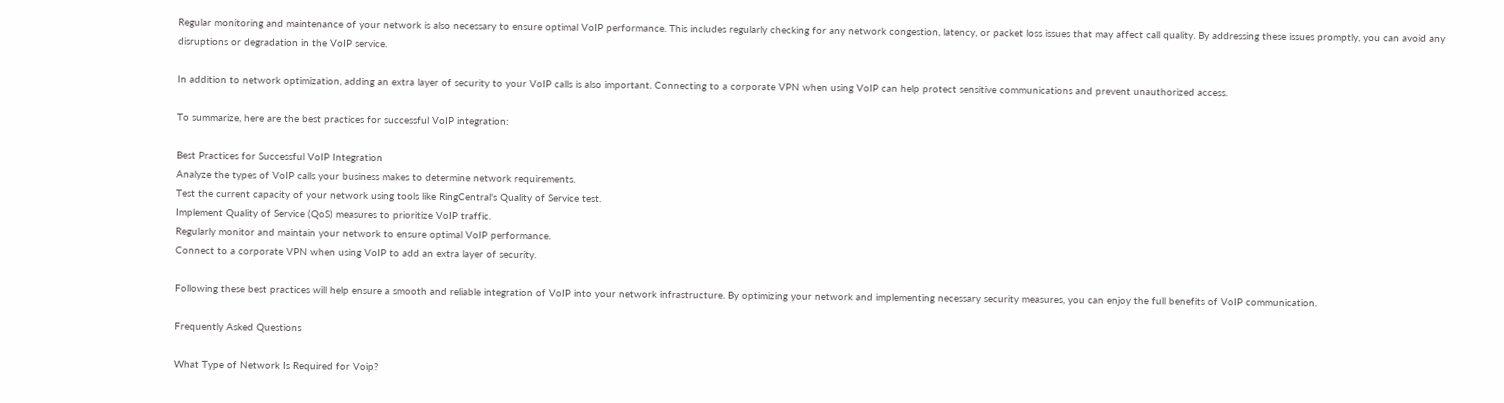Regular monitoring and maintenance of your network is also necessary to ensure optimal VoIP performance. This includes regularly checking for any network congestion, latency, or packet loss issues that may affect call quality. By addressing these issues promptly, you can avoid any disruptions or degradation in the VoIP service.

In addition to network optimization, adding an extra layer of security to your VoIP calls is also important. Connecting to a corporate VPN when using VoIP can help protect sensitive communications and prevent unauthorized access.

To summarize, here are the best practices for successful VoIP integration:

Best Practices for Successful VoIP Integration
Analyze the types of VoIP calls your business makes to determine network requirements.
Test the current capacity of your network using tools like RingCentral's Quality of Service test.
Implement Quality of Service (QoS) measures to prioritize VoIP traffic.
Regularly monitor and maintain your network to ensure optimal VoIP performance.
Connect to a corporate VPN when using VoIP to add an extra layer of security.

Following these best practices will help ensure a smooth and reliable integration of VoIP into your network infrastructure. By optimizing your network and implementing necessary security measures, you can enjoy the full benefits of VoIP communication.

Frequently Asked Questions

What Type of Network Is Required for Voip?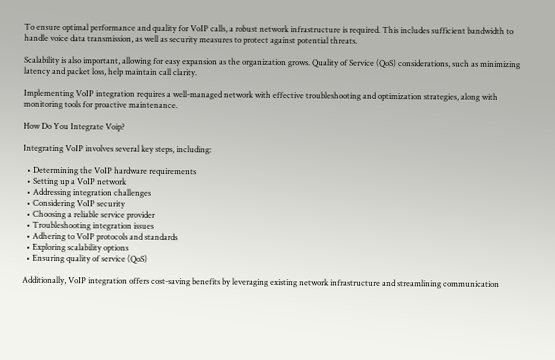To ensure optimal performance and quality for VoIP calls, a robust network infrastructure is required. This includes sufficient bandwidth to handle voice data transmission, as well as security measures to protect against potential threats.

Scalability is also important, allowing for easy expansion as the organization grows. Quality of Service (QoS) considerations, such as minimizing latency and packet loss, help maintain call clarity.

Implementing VoIP integration requires a well-managed network with effective troubleshooting and optimization strategies, along with monitoring tools for proactive maintenance.

How Do You Integrate Voip?

Integrating VoIP involves several key steps, including:

  • Determining the VoIP hardware requirements
  • Setting up a VoIP network
  • Addressing integration challenges
  • Considering VoIP security
  • Choosing a reliable service provider
  • Troubleshooting integration issues
  • Adhering to VoIP protocols and standards
  • Exploring scalability options
  • Ensuring quality of service (QoS)

Additionally, VoIP integration offers cost-saving benefits by leveraging existing network infrastructure and streamlining communication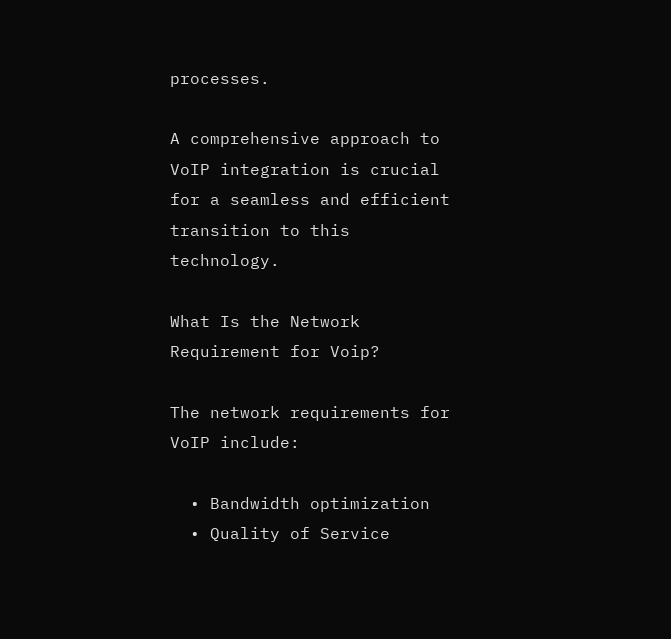processes.

A comprehensive approach to VoIP integration is crucial for a seamless and efficient transition to this technology.

What Is the Network Requirement for Voip?

The network requirements for VoIP include:

  • Bandwidth optimization
  • Quality of Service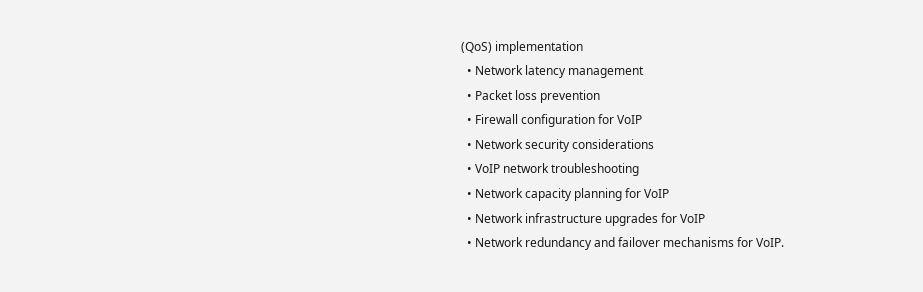(QoS) implementation
  • Network latency management
  • Packet loss prevention
  • Firewall configuration for VoIP
  • Network security considerations
  • VoIP network troubleshooting
  • Network capacity planning for VoIP
  • Network infrastructure upgrades for VoIP
  • Network redundancy and failover mechanisms for VoIP.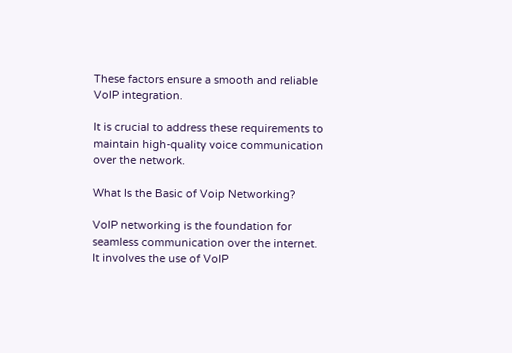These factors ensure a smooth and reliable VoIP integration.

It is crucial to address these requirements to maintain high-quality voice communication over the network.

What Is the Basic of Voip Networking?

VoIP networking is the foundation for seamless communication over the internet. It involves the use of VoIP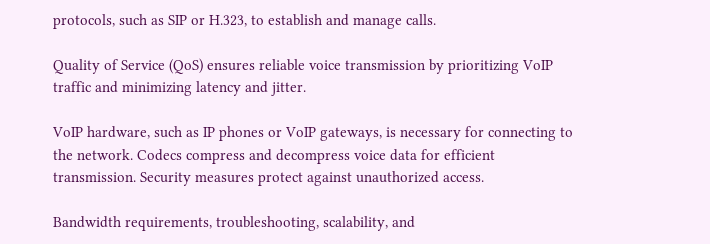protocols, such as SIP or H.323, to establish and manage calls.

Quality of Service (QoS) ensures reliable voice transmission by prioritizing VoIP traffic and minimizing latency and jitter.

VoIP hardware, such as IP phones or VoIP gateways, is necessary for connecting to the network. Codecs compress and decompress voice data for efficient transmission. Security measures protect against unauthorized access.

Bandwidth requirements, troubleshooting, scalability, and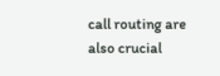call routing are also crucial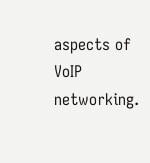aspects of VoIP networking.